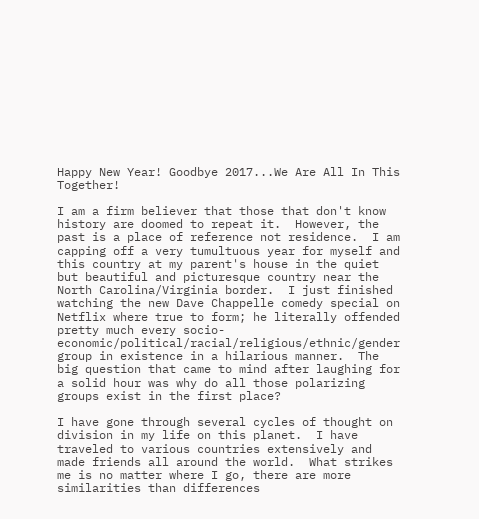Happy New Year! Goodbye 2017...We Are All In This Together!

I am a firm believer that those that don't know history are doomed to repeat it.  However, the past is a place of reference not residence.  I am capping off a very tumultuous year for myself and this country at my parent's house in the quiet but beautiful and picturesque country near the North Carolina/Virginia border.  I just finished watching the new Dave Chappelle comedy special on Netflix where true to form; he literally offended pretty much every socio-economic/political/racial/religious/ethnic/gender group in existence in a hilarious manner.  The big question that came to mind after laughing for a solid hour was why do all those polarizing groups exist in the first place?

I have gone through several cycles of thought on division in my life on this planet.  I have traveled to various countries extensively and made friends all around the world.  What strikes me is no matter where I go, there are more similarities than differences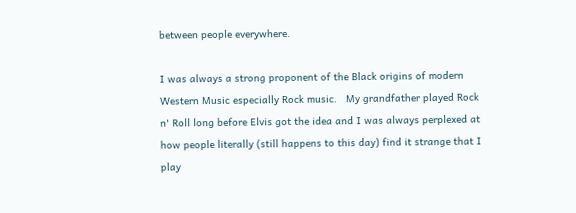between people everywhere.

I was always a strong proponent of the Black origins of modern Western Music especially Rock music.   My grandfather played Rock n' Roll long before Elvis got the idea and I was always perplexed at how people literally (still happens to this day) find it strange that I play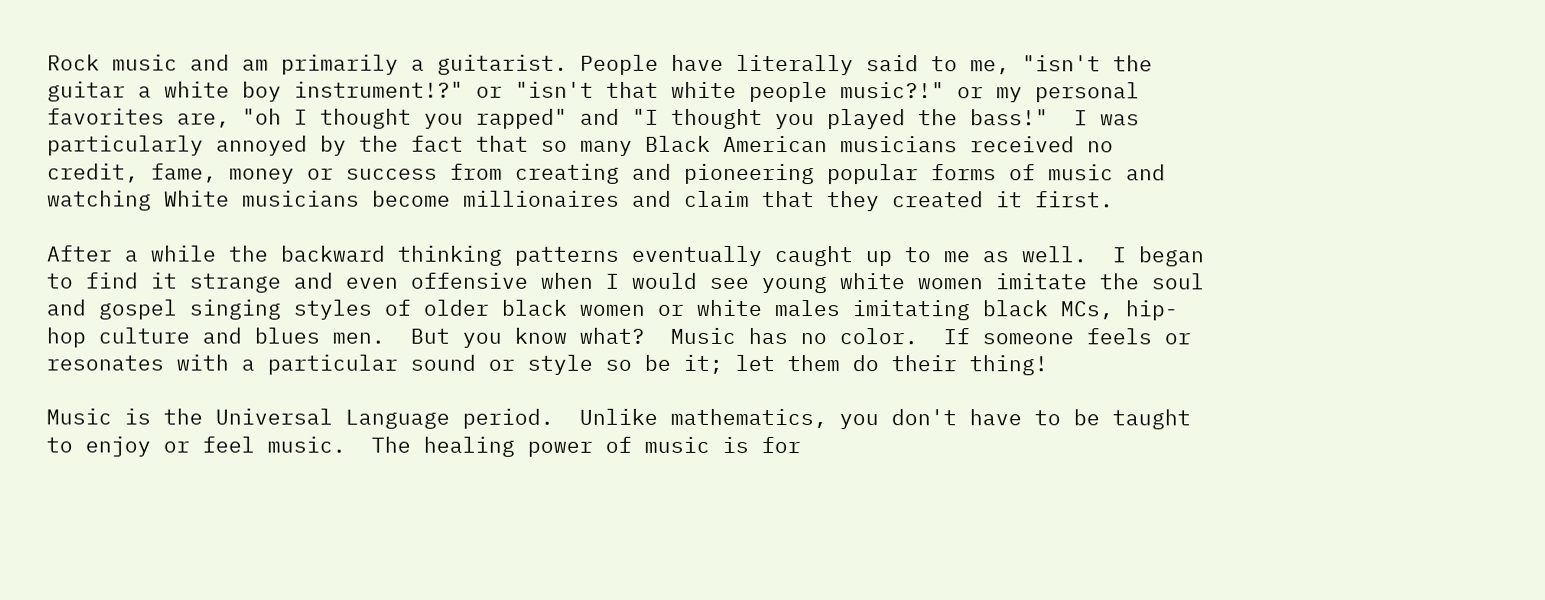Rock music and am primarily a guitarist. People have literally said to me, "isn't the guitar a white boy instrument!?" or "isn't that white people music?!" or my personal favorites are, "oh I thought you rapped" and "I thought you played the bass!"  I was particularly annoyed by the fact that so many Black American musicians received no credit, fame, money or success from creating and pioneering popular forms of music and watching White musicians become millionaires and claim that they created it first.

After a while the backward thinking patterns eventually caught up to me as well.  I began to find it strange and even offensive when I would see young white women imitate the soul and gospel singing styles of older black women or white males imitating black MCs, hip-hop culture and blues men.  But you know what?  Music has no color.  If someone feels or resonates with a particular sound or style so be it; let them do their thing!

Music is the Universal Language period.  Unlike mathematics, you don't have to be taught to enjoy or feel music.  The healing power of music is for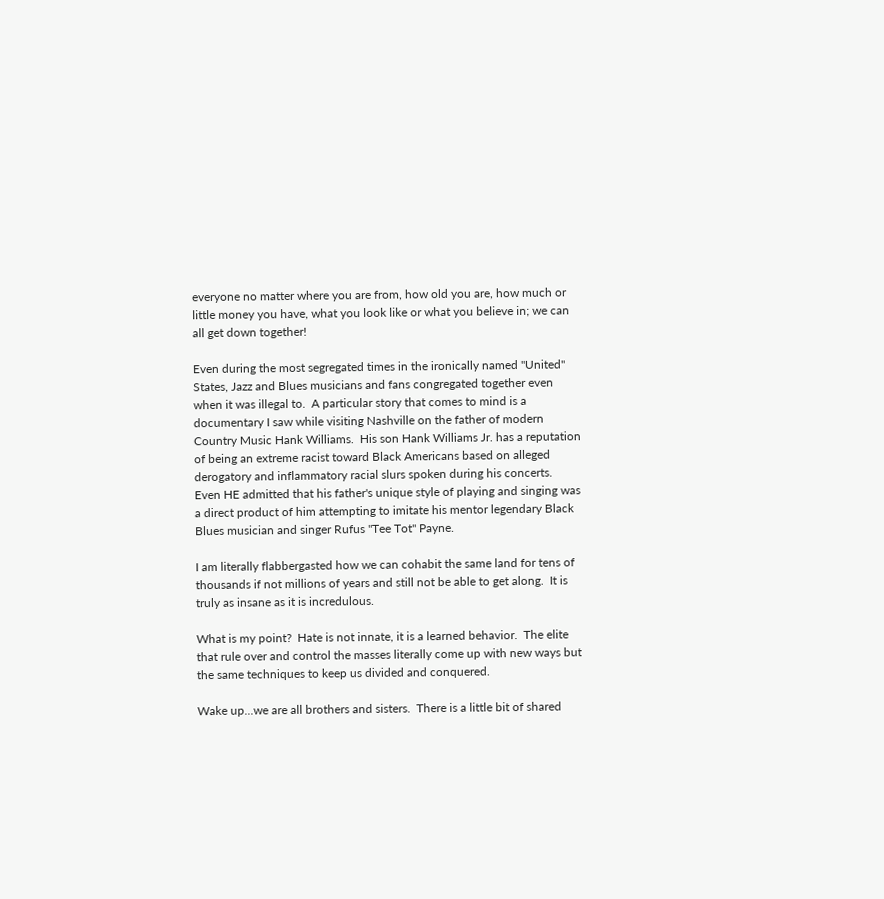everyone no matter where you are from, how old you are, how much or little money you have, what you look like or what you believe in; we can all get down together!

Even during the most segregated times in the ironically named "United" States, Jazz and Blues musicians and fans congregated together even when it was illegal to.  A particular story that comes to mind is a documentary I saw while visiting Nashville on the father of modern Country Music Hank Williams.  His son Hank Williams Jr. has a reputation of being an extreme racist toward Black Americans based on alleged derogatory and inflammatory racial slurs spoken during his concerts.  Even HE admitted that his father's unique style of playing and singing was a direct product of him attempting to imitate his mentor legendary Black Blues musician and singer Rufus "Tee Tot" Payne.

I am literally flabbergasted how we can cohabit the same land for tens of thousands if not millions of years and still not be able to get along.  It is truly as insane as it is incredulous.

What is my point?  Hate is not innate, it is a learned behavior.  The elite that rule over and control the masses literally come up with new ways but the same techniques to keep us divided and conquered.

Wake up...we are all brothers and sisters.  There is a little bit of shared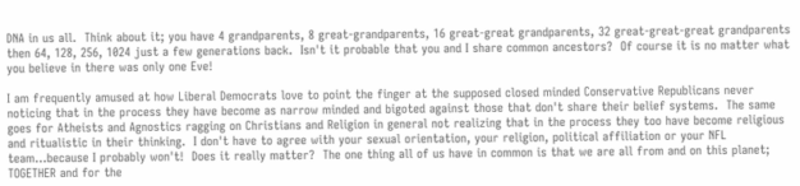DNA in us all.  Think about it; you have 4 grandparents, 8 great-grandparents, 16 great-great grandparents, 32 great-great-great grandparents then 64, 128, 256, 1024 just a few generations back.  Isn't it probable that you and I share common ancestors?  Of course it is no matter what you believe in there was only one Eve!

I am frequently amused at how Liberal Democrats love to point the finger at the supposed closed minded Conservative Republicans never noticing that in the process they have become as narrow minded and bigoted against those that don't share their belief systems.  The same goes for Atheists and Agnostics ragging on Christians and Religion in general not realizing that in the process they too have become religious and ritualistic in their thinking.  I don't have to agree with your sexual orientation, your religion, political affiliation or your NFL team...because I probably won't!  Does it really matter?  The one thing all of us have in common is that we are all from and on this planet; TOGETHER and for the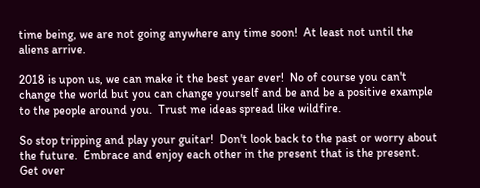time being, we are not going anywhere any time soon!  At least not until the aliens arrive.

2018 is upon us, we can make it the best year ever!  No of course you can't change the world but you can change yourself and be and be a positive example to the people around you.  Trust me ideas spread like wildfire.

So stop tripping and play your guitar!  Don't look back to the past or worry about the future.  Embrace and enjoy each other in the present that is the present.  Get over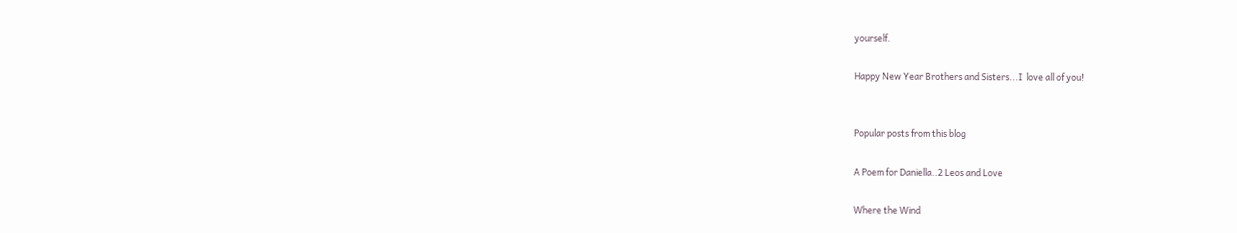yourself.

Happy New Year Brothers and Sisters...I  love all of you!


Popular posts from this blog

A Poem for Daniella..2 Leos and Love

Where the Wind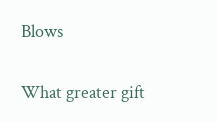Blows

What greater gift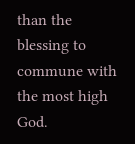than the blessing to commune with the most high God.